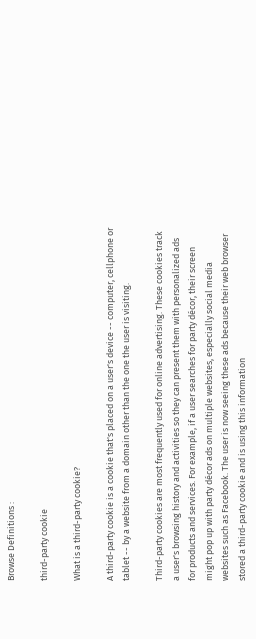Browse Definitions :

third-party cookie

What is a third-party cookie?

A third-party cookie is a cookie that's placed on a user's device -- computer, cellphone or tablet -- by a website from a domain other than the one the user is visiting.

Third-party cookies are most frequently used for online advertising. These cookies track a user's browsing history and activities so they can present them with personalized ads for products and services. For example, if a user searches for party décor, their screen might pop up with party décor ads on multiple websites, especially social media websites such as Facebook. The user is now seeing these ads because their web browser stored a third-party cookie and is using this information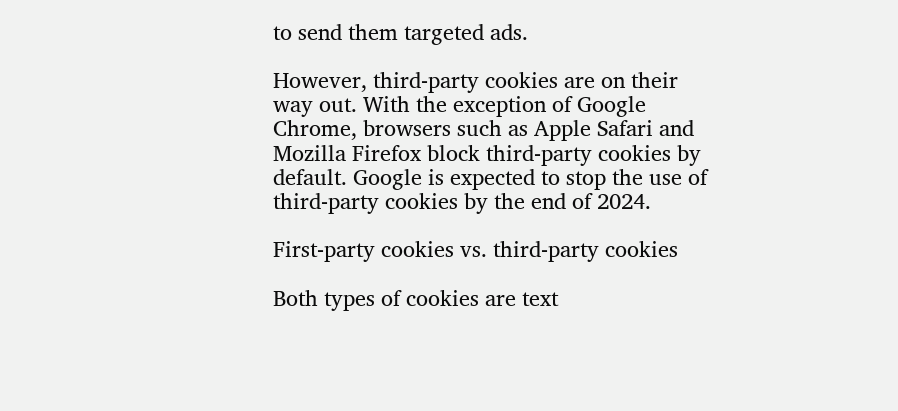to send them targeted ads.

However, third-party cookies are on their way out. With the exception of Google Chrome, browsers such as Apple Safari and Mozilla Firefox block third-party cookies by default. Google is expected to stop the use of third-party cookies by the end of 2024.

First-party cookies vs. third-party cookies

Both types of cookies are text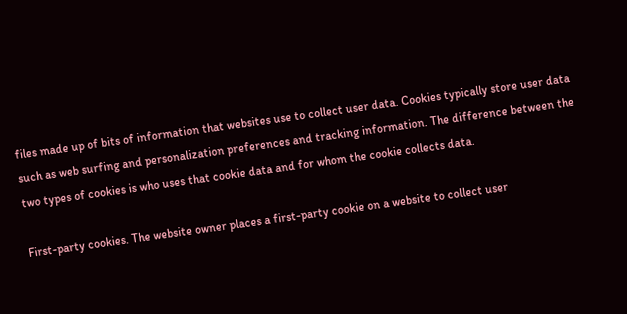files made up of bits of information that websites use to collect user data. Cookies typically store user data such as web surfing and personalization preferences and tracking information. The difference between the two types of cookies is who uses that cookie data and for whom the cookie collects data.

First-party cookies. The website owner places a first-party cookie on a website to collect user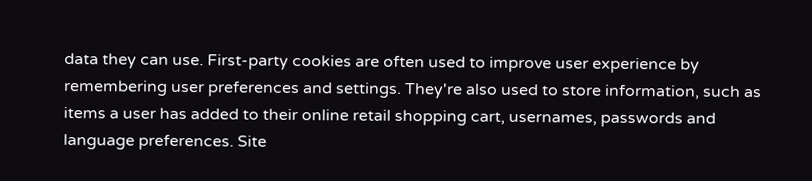data they can use. First-party cookies are often used to improve user experience by remembering user preferences and settings. They're also used to store information, such as items a user has added to their online retail shopping cart, usernames, passwords and language preferences. Site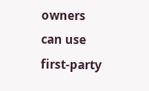owners can use first-party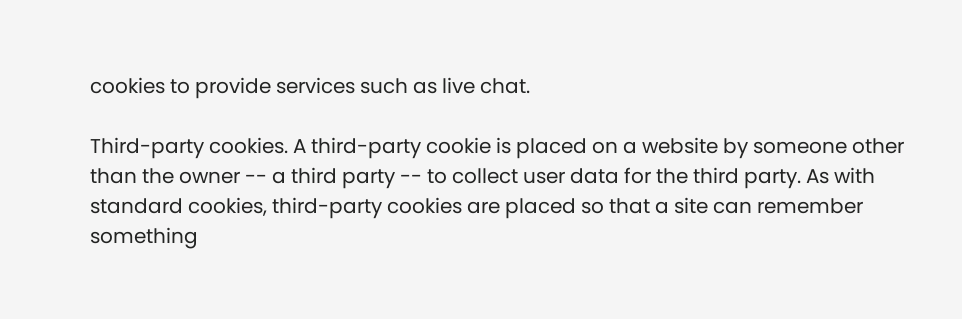cookies to provide services such as live chat.

Third-party cookies. A third-party cookie is placed on a website by someone other than the owner -- a third party -- to collect user data for the third party. As with standard cookies, third-party cookies are placed so that a site can remember something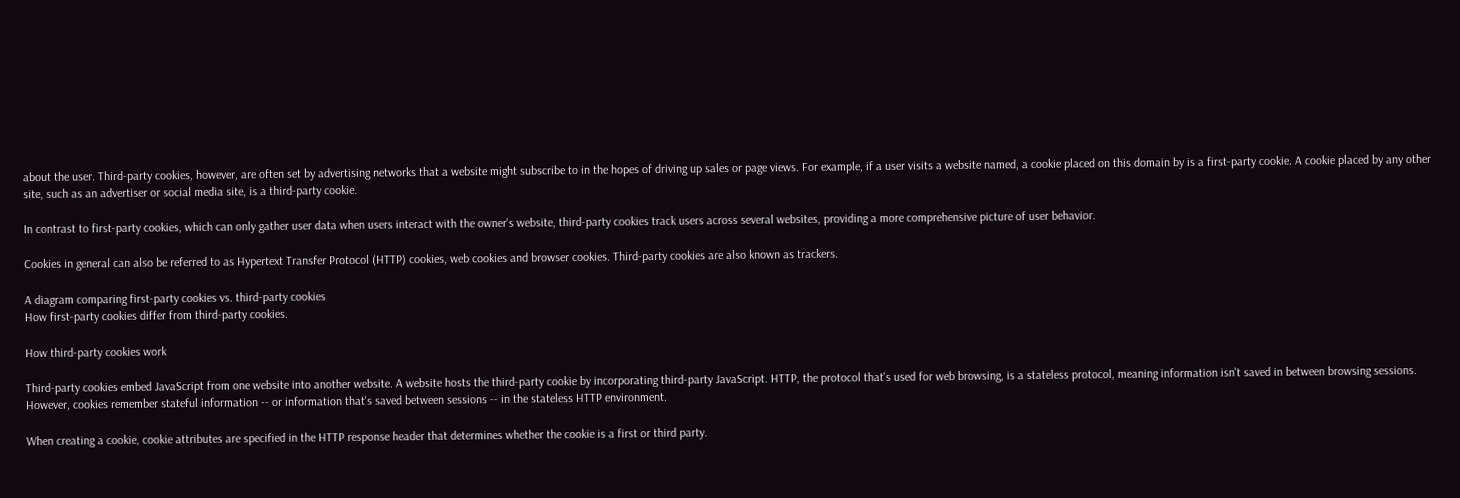about the user. Third-party cookies, however, are often set by advertising networks that a website might subscribe to in the hopes of driving up sales or page views. For example, if a user visits a website named, a cookie placed on this domain by is a first-party cookie. A cookie placed by any other site, such as an advertiser or social media site, is a third-party cookie.

In contrast to first-party cookies, which can only gather user data when users interact with the owner's website, third-party cookies track users across several websites, providing a more comprehensive picture of user behavior.

Cookies in general can also be referred to as Hypertext Transfer Protocol (HTTP) cookies, web cookies and browser cookies. Third-party cookies are also known as trackers.

A diagram comparing first-party cookies vs. third-party cookies
How first-party cookies differ from third-party cookies.

How third-party cookies work

Third-party cookies embed JavaScript from one website into another website. A website hosts the third-party cookie by incorporating third-party JavaScript. HTTP, the protocol that's used for web browsing, is a stateless protocol, meaning information isn't saved in between browsing sessions. However, cookies remember stateful information -- or information that's saved between sessions -- in the stateless HTTP environment.

When creating a cookie, cookie attributes are specified in the HTTP response header that determines whether the cookie is a first or third party.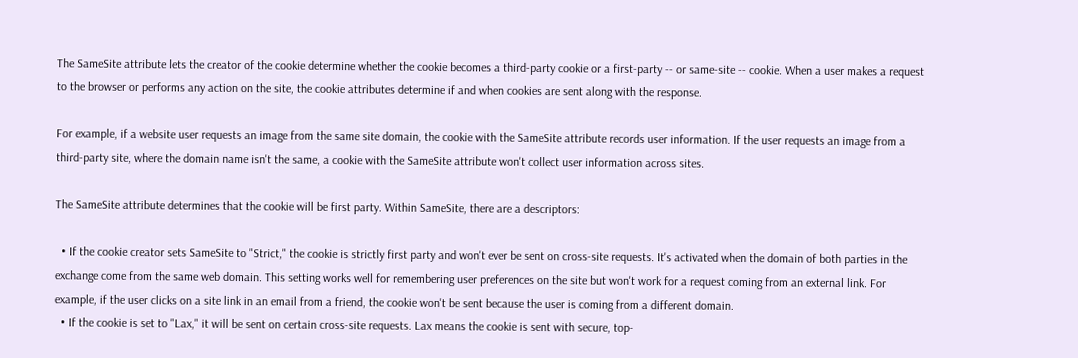The SameSite attribute lets the creator of the cookie determine whether the cookie becomes a third-party cookie or a first-party -- or same-site -- cookie. When a user makes a request to the browser or performs any action on the site, the cookie attributes determine if and when cookies are sent along with the response.

For example, if a website user requests an image from the same site domain, the cookie with the SameSite attribute records user information. If the user requests an image from a third-party site, where the domain name isn't the same, a cookie with the SameSite attribute won't collect user information across sites.

The SameSite attribute determines that the cookie will be first party. Within SameSite, there are a descriptors:

  • If the cookie creator sets SameSite to "Strict," the cookie is strictly first party and won't ever be sent on cross-site requests. It's activated when the domain of both parties in the exchange come from the same web domain. This setting works well for remembering user preferences on the site but won't work for a request coming from an external link. For example, if the user clicks on a site link in an email from a friend, the cookie won't be sent because the user is coming from a different domain.
  • If the cookie is set to "Lax," it will be sent on certain cross-site requests. Lax means the cookie is sent with secure, top-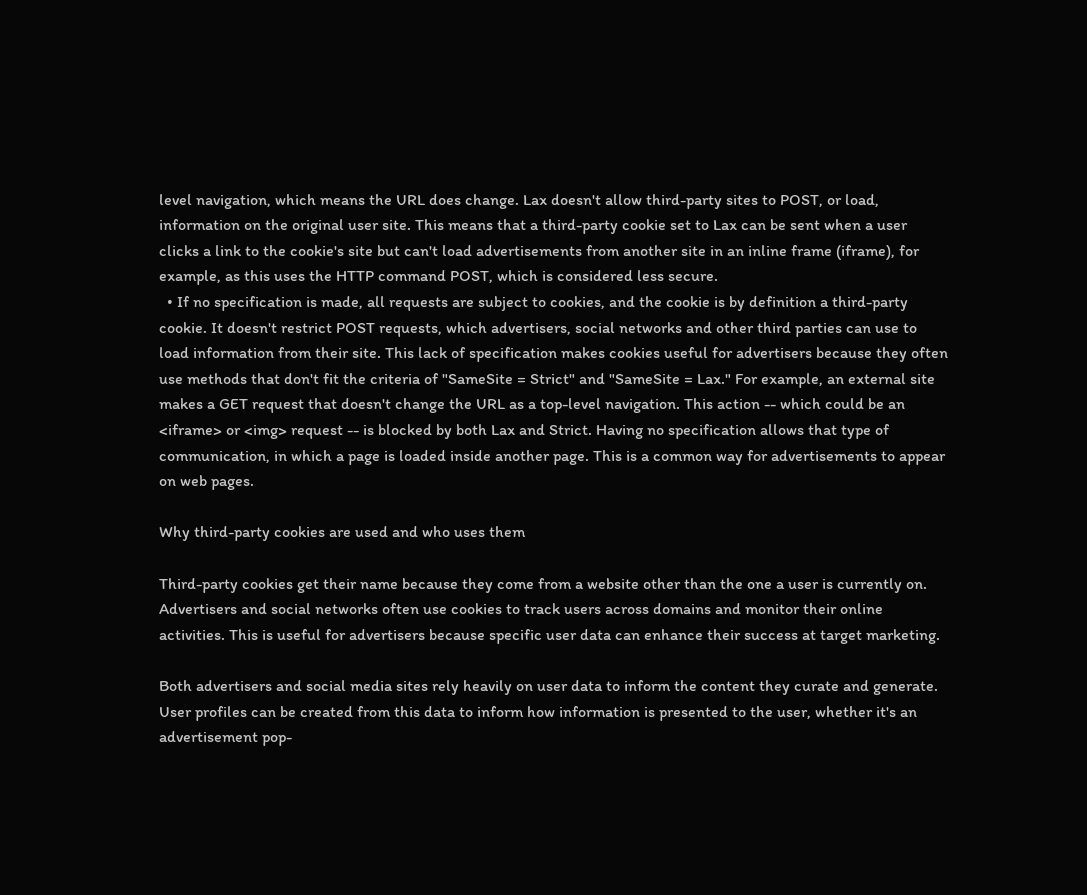level navigation, which means the URL does change. Lax doesn't allow third-party sites to POST, or load, information on the original user site. This means that a third-party cookie set to Lax can be sent when a user clicks a link to the cookie's site but can't load advertisements from another site in an inline frame (iframe), for example, as this uses the HTTP command POST, which is considered less secure.
  • If no specification is made, all requests are subject to cookies, and the cookie is by definition a third-party cookie. It doesn't restrict POST requests, which advertisers, social networks and other third parties can use to load information from their site. This lack of specification makes cookies useful for advertisers because they often use methods that don't fit the criteria of "SameSite = Strict" and "SameSite = Lax." For example, an external site makes a GET request that doesn't change the URL as a top-level navigation. This action -- which could be an <iframe> or <img> request -- is blocked by both Lax and Strict. Having no specification allows that type of communication, in which a page is loaded inside another page. This is a common way for advertisements to appear on web pages.

Why third-party cookies are used and who uses them

Third-party cookies get their name because they come from a website other than the one a user is currently on. Advertisers and social networks often use cookies to track users across domains and monitor their online activities. This is useful for advertisers because specific user data can enhance their success at target marketing.

Both advertisers and social media sites rely heavily on user data to inform the content they curate and generate. User profiles can be created from this data to inform how information is presented to the user, whether it's an advertisement pop-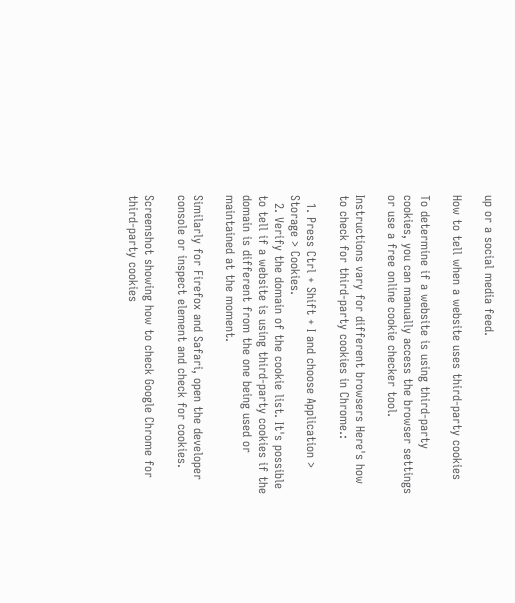up or a social media feed.

How to tell when a website uses third-party cookies

To determine if a website is using third-party cookies, you can manually access the browser settings or use a free online cookie checker tool.

Instructions vary for different browsers Here's how to check for third-party cookies in Chrome.:

  1. Press Ctrl + Shift + I and choose Application > Storage > Cookies.
  2. Verify the domain of the cookie list. It's possible to tell if a website is using third-party cookies if the domain is different from the one being used or maintained at the moment.

Similarly for Firefox and Safari, open the developer console or inspect element and check for cookies.

Screenshot showing how to check Google Chrome for third-party cookies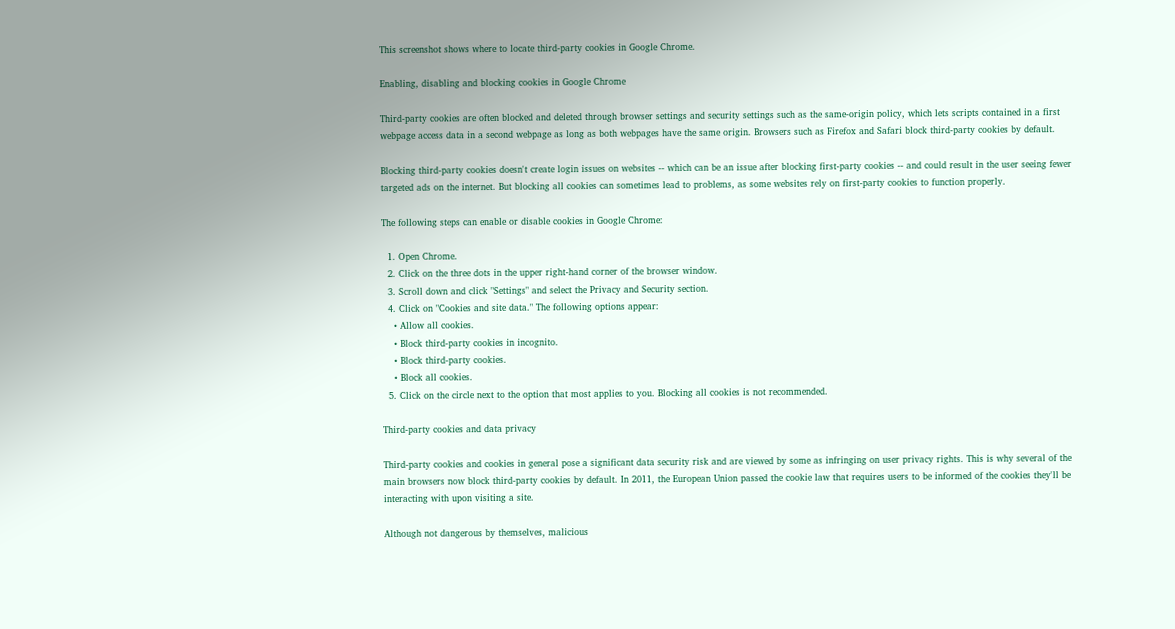This screenshot shows where to locate third-party cookies in Google Chrome.

Enabling, disabling and blocking cookies in Google Chrome

Third-party cookies are often blocked and deleted through browser settings and security settings such as the same-origin policy, which lets scripts contained in a first webpage access data in a second webpage as long as both webpages have the same origin. Browsers such as Firefox and Safari block third-party cookies by default.

Blocking third-party cookies doesn't create login issues on websites -- which can be an issue after blocking first-party cookies -- and could result in the user seeing fewer targeted ads on the internet. But blocking all cookies can sometimes lead to problems, as some websites rely on first-party cookies to function properly.

The following steps can enable or disable cookies in Google Chrome:

  1. Open Chrome.
  2. Click on the three dots in the upper right-hand corner of the browser window.
  3. Scroll down and click "Settings" and select the Privacy and Security section.
  4. Click on "Cookies and site data." The following options appear:
    • Allow all cookies.
    • Block third-party cookies in incognito.
    • Block third-party cookies.
    • Block all cookies.
  5. Click on the circle next to the option that most applies to you. Blocking all cookies is not recommended.

Third-party cookies and data privacy

Third-party cookies and cookies in general pose a significant data security risk and are viewed by some as infringing on user privacy rights. This is why several of the main browsers now block third-party cookies by default. In 2011, the European Union passed the cookie law that requires users to be informed of the cookies they'll be interacting with upon visiting a site.

Although not dangerous by themselves, malicious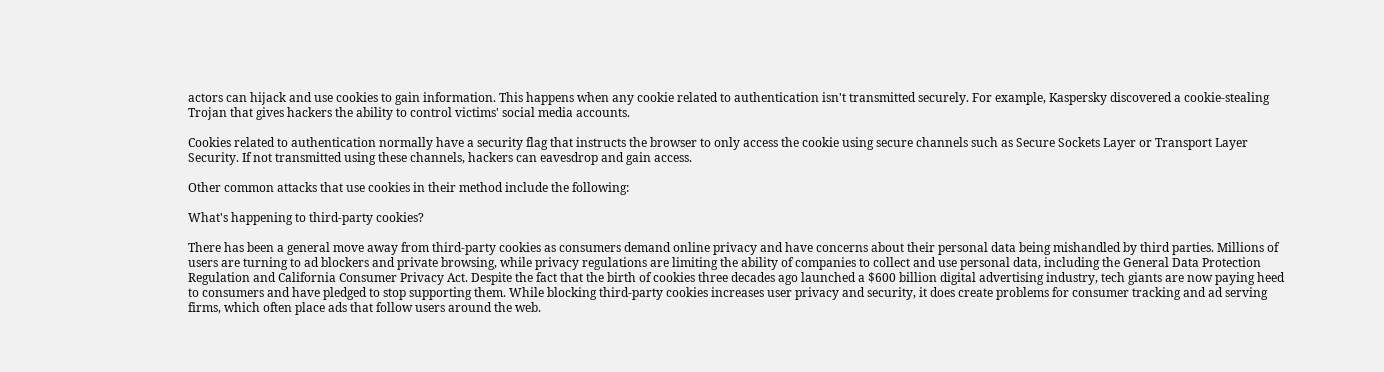actors can hijack and use cookies to gain information. This happens when any cookie related to authentication isn't transmitted securely. For example, Kaspersky discovered a cookie-stealing Trojan that gives hackers the ability to control victims' social media accounts.

Cookies related to authentication normally have a security flag that instructs the browser to only access the cookie using secure channels such as Secure Sockets Layer or Transport Layer Security. If not transmitted using these channels, hackers can eavesdrop and gain access.

Other common attacks that use cookies in their method include the following:

What's happening to third-party cookies?

There has been a general move away from third-party cookies as consumers demand online privacy and have concerns about their personal data being mishandled by third parties. Millions of users are turning to ad blockers and private browsing, while privacy regulations are limiting the ability of companies to collect and use personal data, including the General Data Protection Regulation and California Consumer Privacy Act. Despite the fact that the birth of cookies three decades ago launched a $600 billion digital advertising industry, tech giants are now paying heed to consumers and have pledged to stop supporting them. While blocking third-party cookies increases user privacy and security, it does create problems for consumer tracking and ad serving firms, which often place ads that follow users around the web.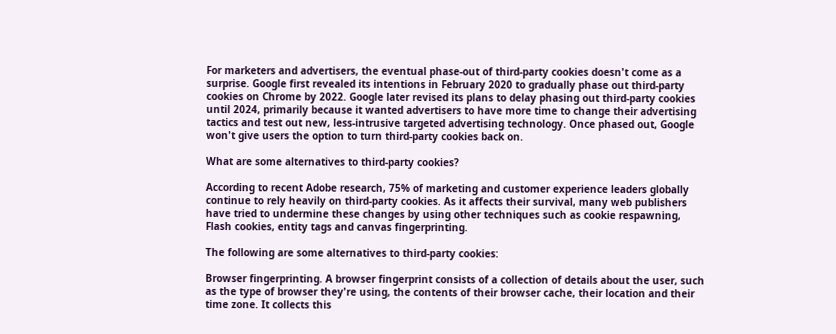For marketers and advertisers, the eventual phase-out of third-party cookies doesn't come as a surprise. Google first revealed its intentions in February 2020 to gradually phase out third-party cookies on Chrome by 2022. Google later revised its plans to delay phasing out third-party cookies until 2024, primarily because it wanted advertisers to have more time to change their advertising tactics and test out new, less-intrusive targeted advertising technology. Once phased out, Google won't give users the option to turn third-party cookies back on.

What are some alternatives to third-party cookies?

According to recent Adobe research, 75% of marketing and customer experience leaders globally continue to rely heavily on third-party cookies. As it affects their survival, many web publishers have tried to undermine these changes by using other techniques such as cookie respawning, Flash cookies, entity tags and canvas fingerprinting.

The following are some alternatives to third-party cookies:

Browser fingerprinting. A browser fingerprint consists of a collection of details about the user, such as the type of browser they're using, the contents of their browser cache, their location and their time zone. It collects this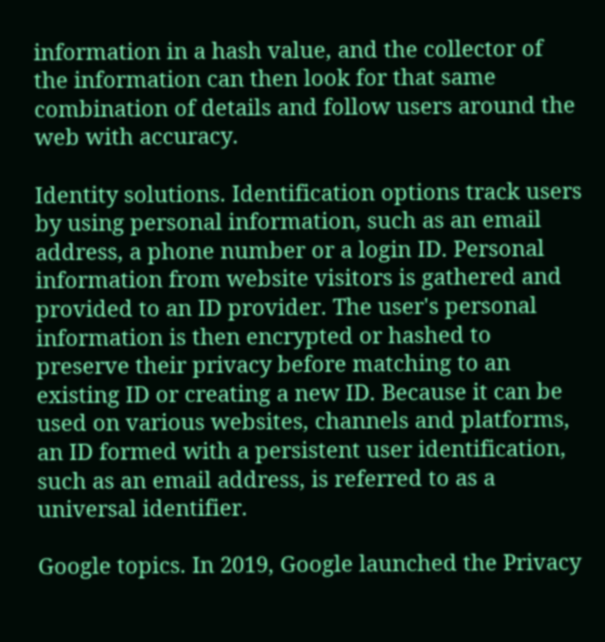information in a hash value, and the collector of the information can then look for that same combination of details and follow users around the web with accuracy.

Identity solutions. Identification options track users by using personal information, such as an email address, a phone number or a login ID. Personal information from website visitors is gathered and provided to an ID provider. The user's personal information is then encrypted or hashed to preserve their privacy before matching to an existing ID or creating a new ID. Because it can be used on various websites, channels and platforms, an ID formed with a persistent user identification, such as an email address, is referred to as a universal identifier.

Google topics. In 2019, Google launched the Privacy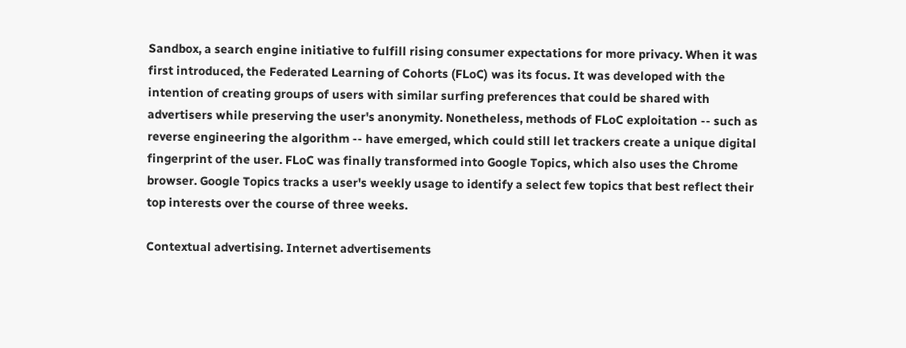Sandbox, a search engine initiative to fulfill rising consumer expectations for more privacy. When it was first introduced, the Federated Learning of Cohorts (FLoC) was its focus. It was developed with the intention of creating groups of users with similar surfing preferences that could be shared with advertisers while preserving the user's anonymity. Nonetheless, methods of FLoC exploitation -- such as reverse engineering the algorithm -- have emerged, which could still let trackers create a unique digital fingerprint of the user. FLoC was finally transformed into Google Topics, which also uses the Chrome browser. Google Topics tracks a user's weekly usage to identify a select few topics that best reflect their top interests over the course of three weeks.

Contextual advertising. Internet advertisements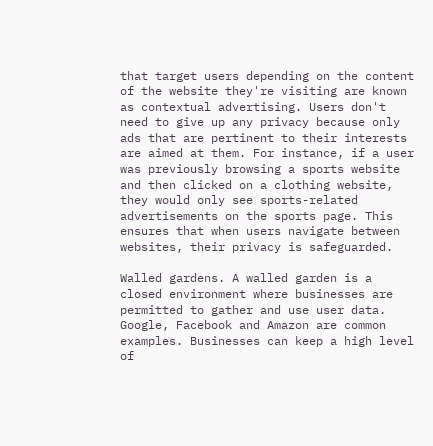that target users depending on the content of the website they're visiting are known as contextual advertising. Users don't need to give up any privacy because only ads that are pertinent to their interests are aimed at them. For instance, if a user was previously browsing a sports website and then clicked on a clothing website, they would only see sports-related advertisements on the sports page. This ensures that when users navigate between websites, their privacy is safeguarded.

Walled gardens. A walled garden is a closed environment where businesses are permitted to gather and use user data. Google, Facebook and Amazon are common examples. Businesses can keep a high level of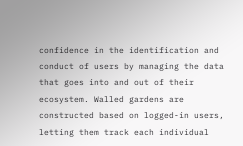confidence in the identification and conduct of users by managing the data that goes into and out of their ecosystem. Walled gardens are constructed based on logged-in users, letting them track each individual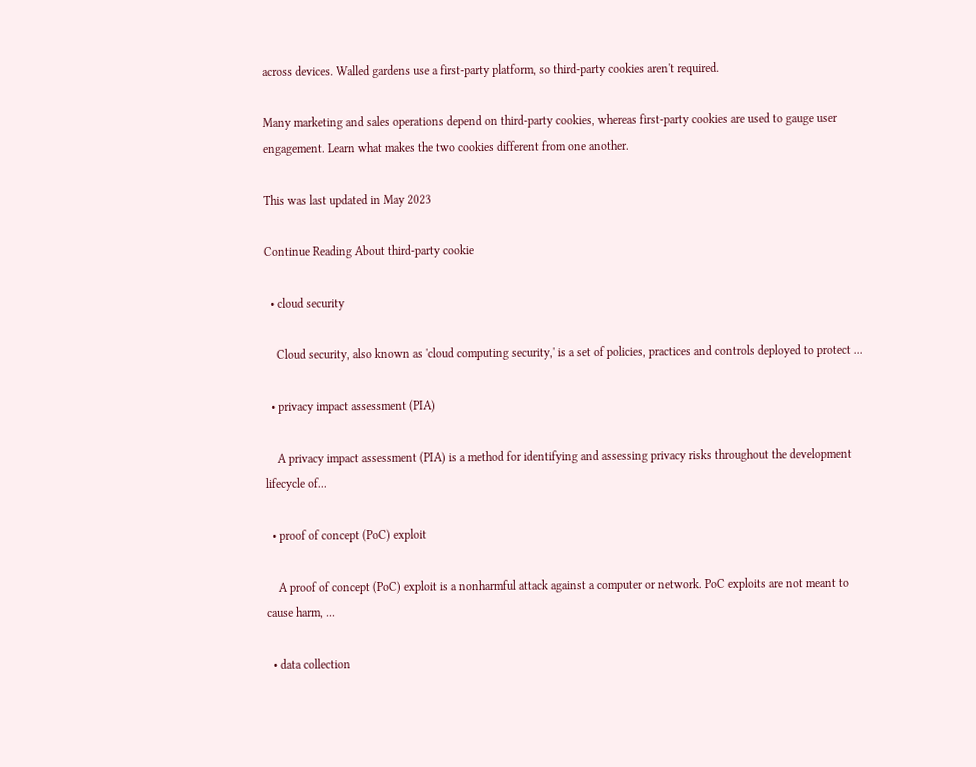across devices. Walled gardens use a first-party platform, so third-party cookies aren't required.

Many marketing and sales operations depend on third-party cookies, whereas first-party cookies are used to gauge user engagement. Learn what makes the two cookies different from one another.

This was last updated in May 2023

Continue Reading About third-party cookie

  • cloud security

    Cloud security, also known as 'cloud computing security,' is a set of policies, practices and controls deployed to protect ...

  • privacy impact assessment (PIA)

    A privacy impact assessment (PIA) is a method for identifying and assessing privacy risks throughout the development lifecycle of...

  • proof of concept (PoC) exploit

    A proof of concept (PoC) exploit is a nonharmful attack against a computer or network. PoC exploits are not meant to cause harm, ...

  • data collection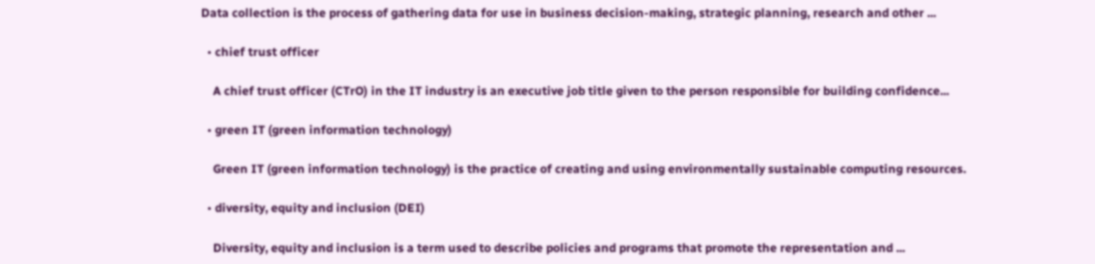Data collection is the process of gathering data for use in business decision-making, strategic planning, research and other ...

  • chief trust officer

    A chief trust officer (CTrO) in the IT industry is an executive job title given to the person responsible for building confidence...

  • green IT (green information technology)

    Green IT (green information technology) is the practice of creating and using environmentally sustainable computing resources.

  • diversity, equity and inclusion (DEI)

    Diversity, equity and inclusion is a term used to describe policies and programs that promote the representation and ...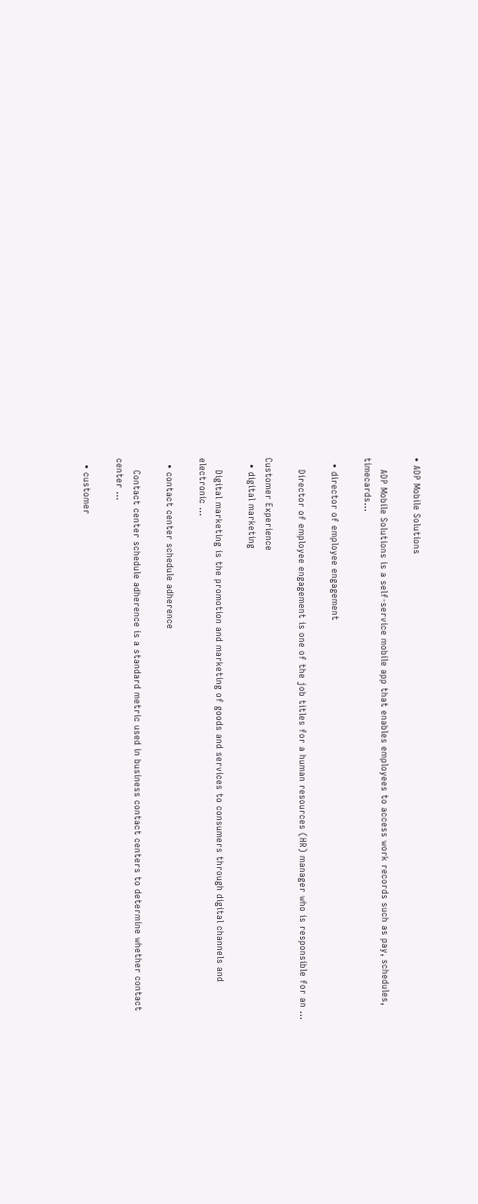• ADP Mobile Solutions

    ADP Mobile Solutions is a self-service mobile app that enables employees to access work records such as pay, schedules, timecards...

  • director of employee engagement

    Director of employee engagement is one of the job titles for a human resources (HR) manager who is responsible for an ...

Customer Experience
  • digital marketing

    Digital marketing is the promotion and marketing of goods and services to consumers through digital channels and electronic ...

  • contact center schedule adherence

    Contact center schedule adherence is a standard metric used in business contact centers to determine whether contact center ...

  • customer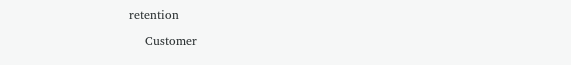retention

    Customer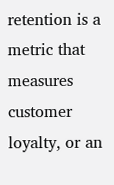retention is a metric that measures customer loyalty, or an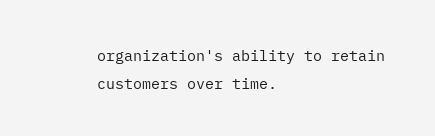organization's ability to retain customers over time.